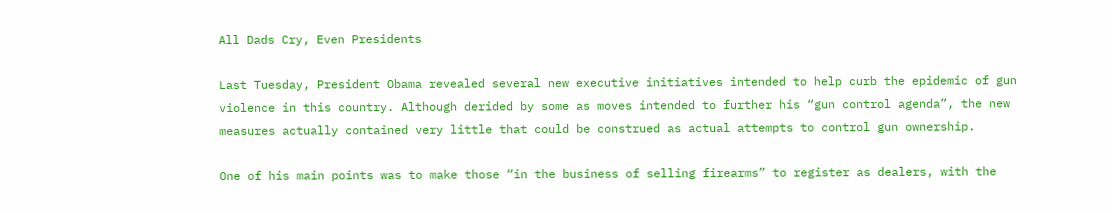All Dads Cry, Even Presidents

Last Tuesday, President Obama revealed several new executive initiatives intended to help curb the epidemic of gun violence in this country. Although derided by some as moves intended to further his “gun control agenda”, the new measures actually contained very little that could be construed as actual attempts to control gun ownership.

One of his main points was to make those “in the business of selling firearms” to register as dealers, with the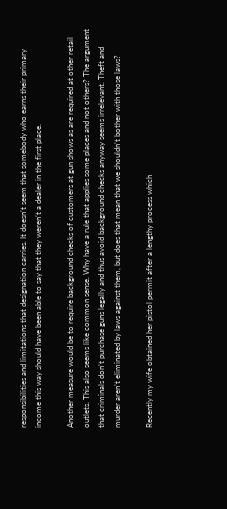responsibilities and limitations that designation carries. It doesn’t seem that somebody who earns their primary income this way should have been able to say that they weren’t a dealer in the first place.

Another measure would be to require background checks of customers at gun shows as are required at other retail outlets. This also seems like common sense. Why have a rule that applies some places and not others? The argument that criminals don’t purchase guns legally and thus avoid background checks anyway seems irrelevant. Theft and murder aren’t eliminated by laws against them, but does that mean that we shouldn’t bother with those laws?

Recently my wife obtained her pistol permit after a lengthy process which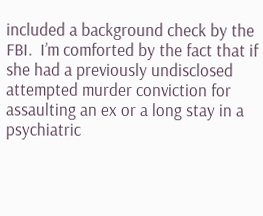included a background check by the FBI.  I’m comforted by the fact that if she had a previously undisclosed attempted murder conviction for assaulting an ex or a long stay in a psychiatric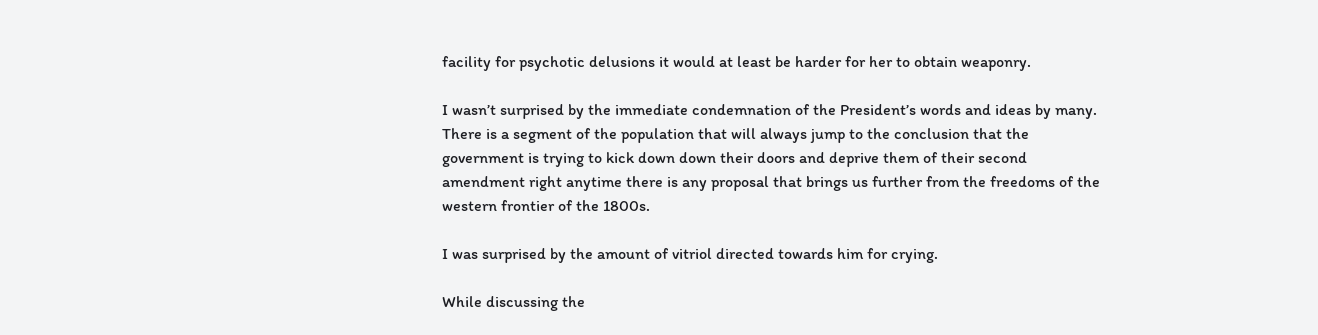facility for psychotic delusions it would at least be harder for her to obtain weaponry.

I wasn’t surprised by the immediate condemnation of the President’s words and ideas by many. There is a segment of the population that will always jump to the conclusion that the government is trying to kick down down their doors and deprive them of their second amendment right anytime there is any proposal that brings us further from the freedoms of the western frontier of the 1800s.

I was surprised by the amount of vitriol directed towards him for crying.

While discussing the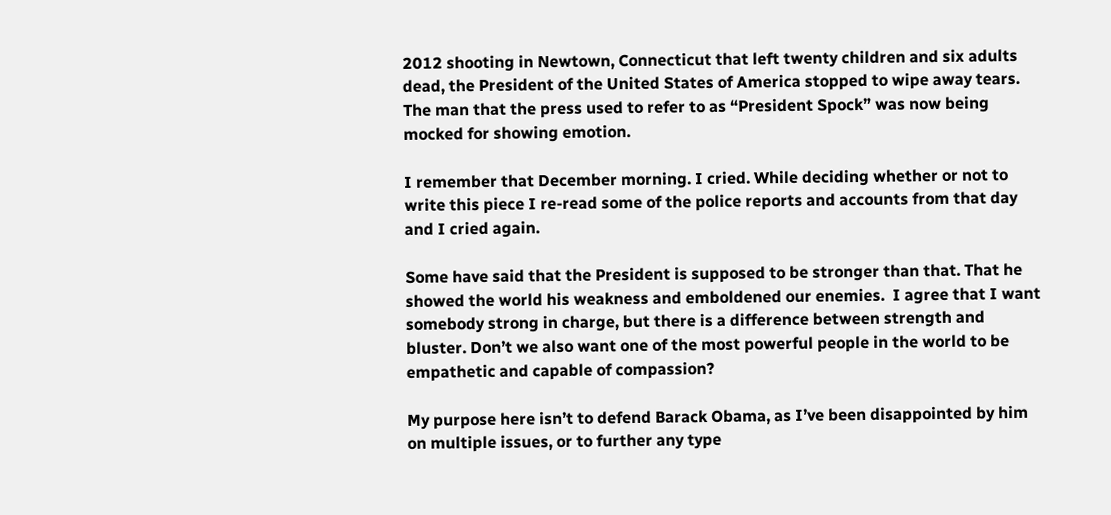2012 shooting in Newtown, Connecticut that left twenty children and six adults dead, the President of the United States of America stopped to wipe away tears. The man that the press used to refer to as “President Spock” was now being mocked for showing emotion.

I remember that December morning. I cried. While deciding whether or not to write this piece I re-read some of the police reports and accounts from that day and I cried again.

Some have said that the President is supposed to be stronger than that. That he showed the world his weakness and emboldened our enemies.  I agree that I want somebody strong in charge, but there is a difference between strength and bluster. Don’t we also want one of the most powerful people in the world to be empathetic and capable of compassion?

My purpose here isn’t to defend Barack Obama, as I’ve been disappointed by him on multiple issues, or to further any type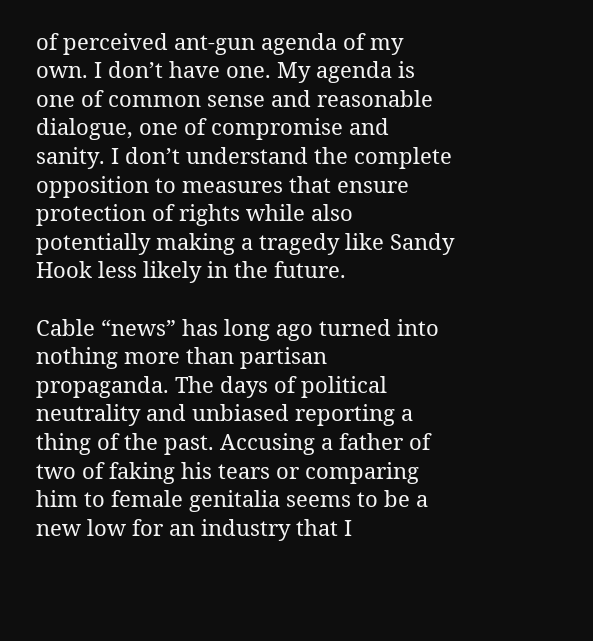of perceived ant-gun agenda of my own. I don’t have one. My agenda is one of common sense and reasonable dialogue, one of compromise and sanity. I don’t understand the complete opposition to measures that ensure protection of rights while also potentially making a tragedy like Sandy Hook less likely in the future.

Cable “news” has long ago turned into nothing more than partisan propaganda. The days of political neutrality and unbiased reporting a thing of the past. Accusing a father of two of faking his tears or comparing him to female genitalia seems to be a new low for an industry that I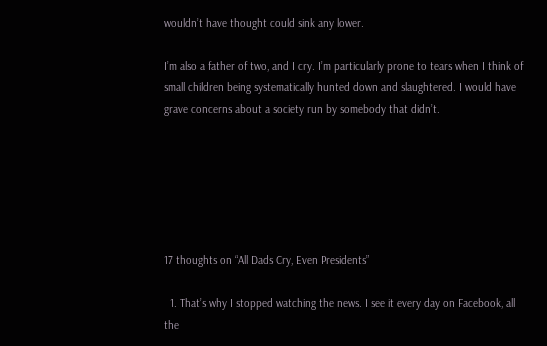wouldn’t have thought could sink any lower.

I’m also a father of two, and I cry. I’m particularly prone to tears when I think of small children being systematically hunted down and slaughtered. I would have grave concerns about a society run by somebody that didn’t.






17 thoughts on “All Dads Cry, Even Presidents”

  1. That’s why I stopped watching the news. I see it every day on Facebook, all the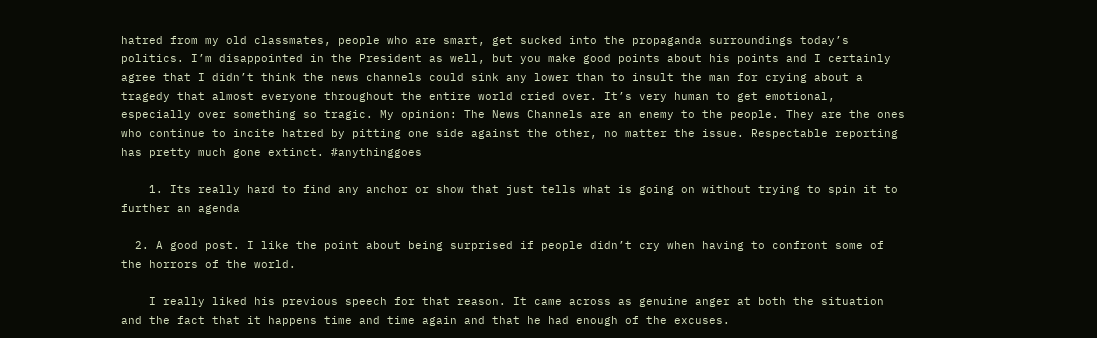hatred from my old classmates, people who are smart, get sucked into the propaganda surroundings today’s politics. I’m disappointed in the President as well, but you make good points about his points and I certainly agree that I didn’t think the news channels could sink any lower than to insult the man for crying about a tragedy that almost everyone throughout the entire world cried over. It’s very human to get emotional, especially over something so tragic. My opinion: The News Channels are an enemy to the people. They are the ones who continue to incite hatred by pitting one side against the other, no matter the issue. Respectable reporting has pretty much gone extinct. #anythinggoes

    1. Its really hard to find any anchor or show that just tells what is going on without trying to spin it to further an agenda

  2. A good post. I like the point about being surprised if people didn’t cry when having to confront some of the horrors of the world.

    I really liked his previous speech for that reason. It came across as genuine anger at both the situation and the fact that it happens time and time again and that he had enough of the excuses.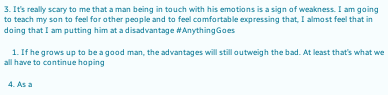3. It’s really scary to me that a man being in touch with his emotions is a sign of weakness. I am going to teach my son to feel for other people and to feel comfortable expressing that, I almost feel that in doing that I am putting him at a disadvantage #AnythingGoes

    1. If he grows up to be a good man, the advantages will still outweigh the bad. At least that’s what we all have to continue hoping

  4. As a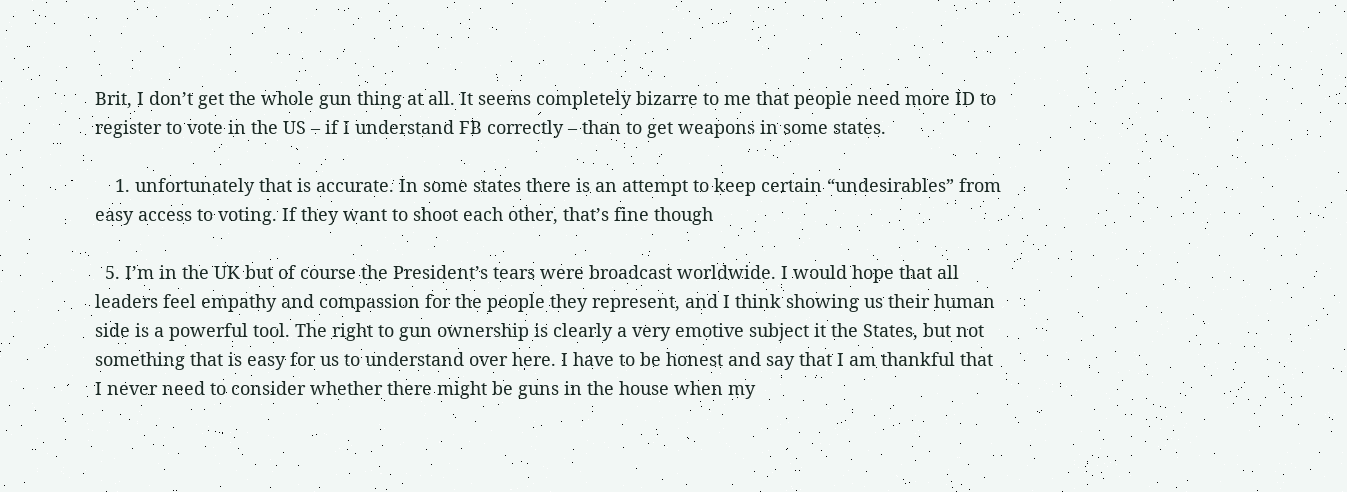Brit, I don’t get the whole gun thing at all. It seems completely bizarre to me that people need more ID to register to vote in the US – if I understand FB correctly – than to get weapons in some states.

    1. unfortunately that is accurate. In some states there is an attempt to keep certain “undesirables” from easy access to voting. If they want to shoot each other, that’s fine though

  5. I’m in the UK but of course the President’s tears were broadcast worldwide. I would hope that all leaders feel empathy and compassion for the people they represent, and I think showing us their human side is a powerful tool. The right to gun ownership is clearly a very emotive subject it the States, but not something that is easy for us to understand over here. I have to be honest and say that I am thankful that I never need to consider whether there might be guns in the house when my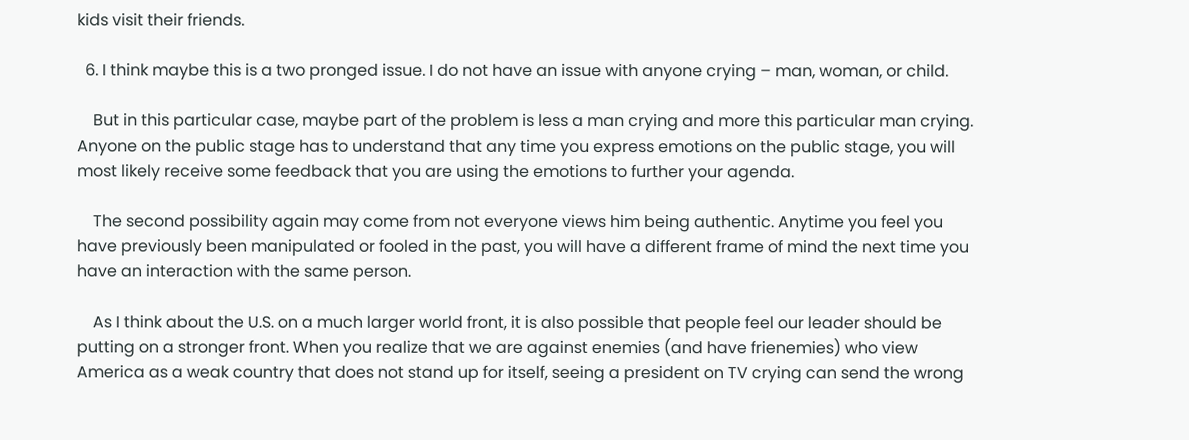kids visit their friends.

  6. I think maybe this is a two pronged issue. I do not have an issue with anyone crying – man, woman, or child.

    But in this particular case, maybe part of the problem is less a man crying and more this particular man crying. Anyone on the public stage has to understand that any time you express emotions on the public stage, you will most likely receive some feedback that you are using the emotions to further your agenda.

    The second possibility again may come from not everyone views him being authentic. Anytime you feel you have previously been manipulated or fooled in the past, you will have a different frame of mind the next time you have an interaction with the same person.

    As I think about the U.S. on a much larger world front, it is also possible that people feel our leader should be putting on a stronger front. When you realize that we are against enemies (and have frienemies) who view America as a weak country that does not stand up for itself, seeing a president on TV crying can send the wrong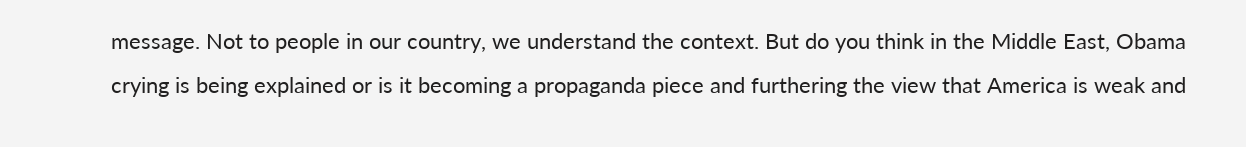message. Not to people in our country, we understand the context. But do you think in the Middle East, Obama crying is being explained or is it becoming a propaganda piece and furthering the view that America is weak and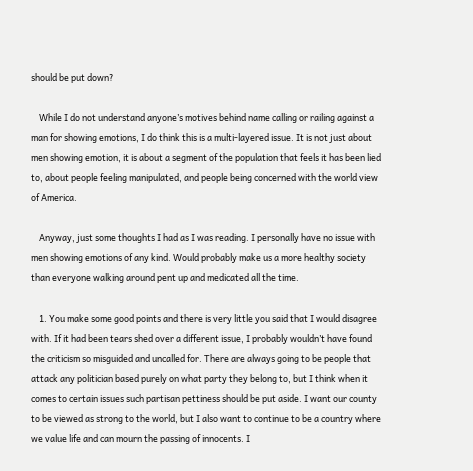should be put down?

    While I do not understand anyone’s motives behind name calling or railing against a man for showing emotions, I do think this is a multi-layered issue. It is not just about men showing emotion, it is about a segment of the population that feels it has been lied to, about people feeling manipulated, and people being concerned with the world view of America.

    Anyway, just some thoughts I had as I was reading. I personally have no issue with men showing emotions of any kind. Would probably make us a more healthy society than everyone walking around pent up and medicated all the time.

    1. You make some good points and there is very little you said that I would disagree with. If it had been tears shed over a different issue, I probably wouldn’t have found the criticism so misguided and uncalled for. There are always going to be people that attack any politician based purely on what party they belong to, but I think when it comes to certain issues such partisan pettiness should be put aside. I want our county to be viewed as strong to the world, but I also want to continue to be a country where we value life and can mourn the passing of innocents. I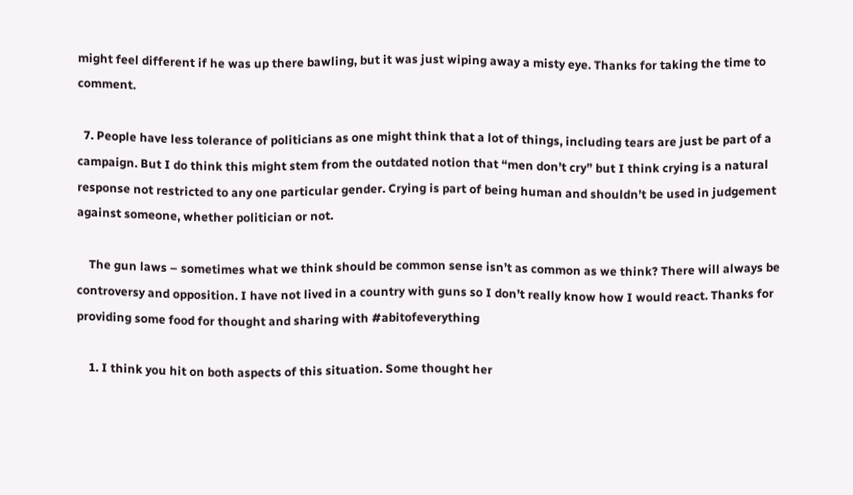might feel different if he was up there bawling, but it was just wiping away a misty eye. Thanks for taking the time to comment.

  7. People have less tolerance of politicians as one might think that a lot of things, including tears are just be part of a campaign. But I do think this might stem from the outdated notion that “men don’t cry” but I think crying is a natural response not restricted to any one particular gender. Crying is part of being human and shouldn’t be used in judgement against someone, whether politician or not.

    The gun laws – sometimes what we think should be common sense isn’t as common as we think? There will always be controversy and opposition. I have not lived in a country with guns so I don’t really know how I would react. Thanks for providing some food for thought and sharing with #abitofeverything

    1. I think you hit on both aspects of this situation. Some thought her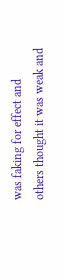was faking for effect and others thought it was weak and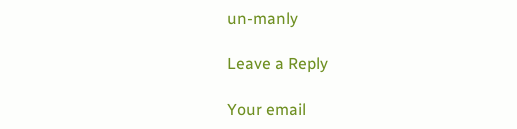un-manly

Leave a Reply

Your email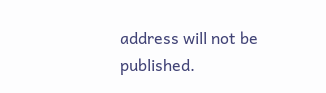address will not be published.